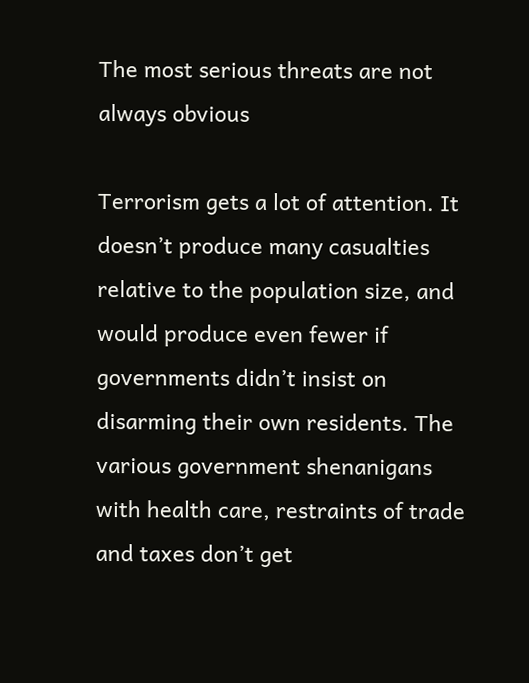The most serious threats are not always obvious

Terrorism gets a lot of attention. It doesn’t produce many casualties relative to the population size, and would produce even fewer if governments didn’t insist on disarming their own residents. The various government shenanigans with health care, restraints of trade and taxes don’t get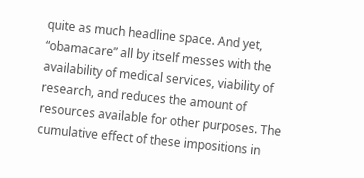quite as much headline space. And yet, “obamacare” all by itself messes with the availability of medical services, viability of research, and reduces the amount of resources available for other purposes. The cumulative effect of these impositions in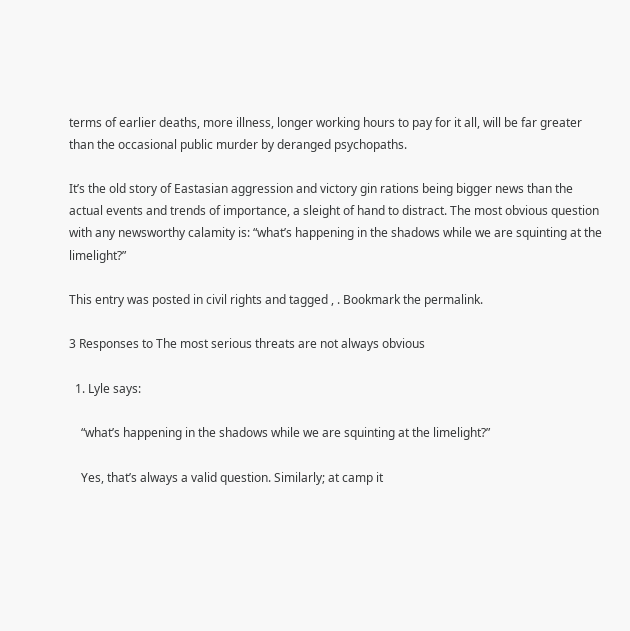terms of earlier deaths, more illness, longer working hours to pay for it all, will be far greater than the occasional public murder by deranged psychopaths.

It’s the old story of Eastasian aggression and victory gin rations being bigger news than the actual events and trends of importance, a sleight of hand to distract. The most obvious question with any newsworthy calamity is: “what’s happening in the shadows while we are squinting at the limelight?”

This entry was posted in civil rights and tagged , . Bookmark the permalink.

3 Responses to The most serious threats are not always obvious

  1. Lyle says:

    “what’s happening in the shadows while we are squinting at the limelight?”

    Yes, that’s always a valid question. Similarly; at camp it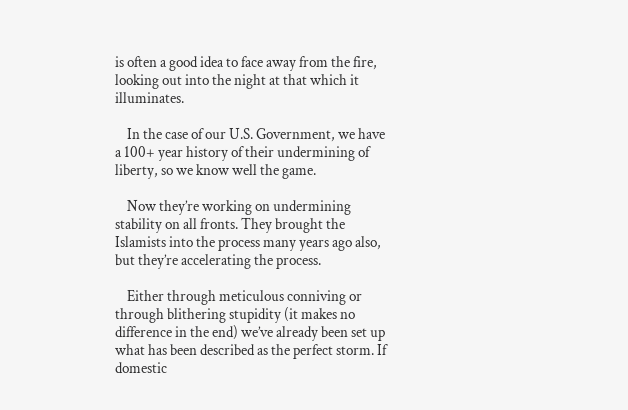is often a good idea to face away from the fire, looking out into the night at that which it illuminates.

    In the case of our U.S. Government, we have a 100+ year history of their undermining of liberty, so we know well the game.

    Now they’re working on undermining stability on all fronts. They brought the Islamists into the process many years ago also, but they’re accelerating the process.

    Either through meticulous conniving or through blithering stupidity (it makes no difference in the end) we’ve already been set up what has been described as the perfect storm. If domestic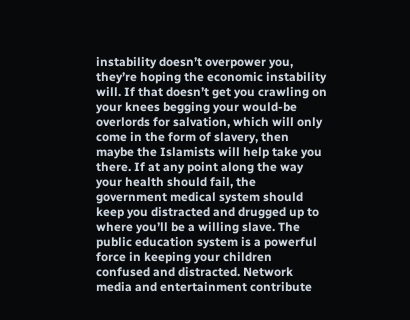instability doesn’t overpower you, they’re hoping the economic instability will. If that doesn’t get you crawling on your knees begging your would-be overlords for salvation, which will only come in the form of slavery, then maybe the Islamists will help take you there. If at any point along the way your health should fail, the government medical system should keep you distracted and drugged up to where you’ll be a willing slave. The public education system is a powerful force in keeping your children confused and distracted. Network media and entertainment contribute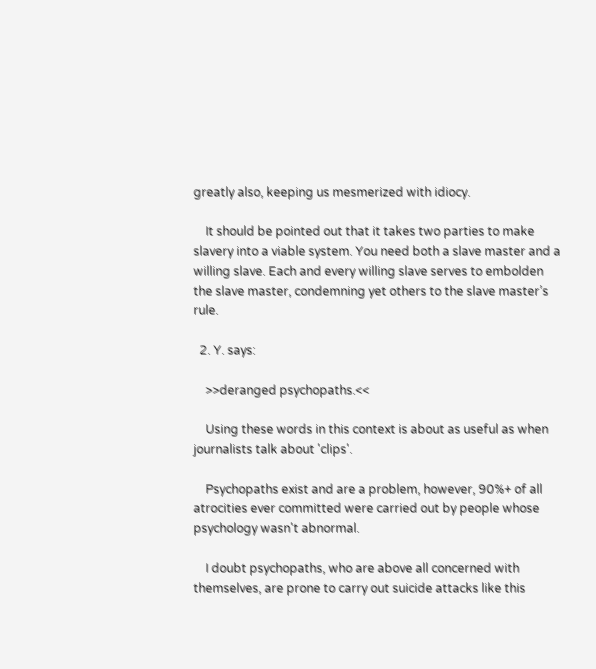greatly also, keeping us mesmerized with idiocy.

    It should be pointed out that it takes two parties to make slavery into a viable system. You need both a slave master and a willing slave. Each and every willing slave serves to embolden the slave master, condemning yet others to the slave master’s rule.

  2. Y. says:

    >>deranged psychopaths.<<

    Using these words in this context is about as useful as when journalists talk about 'clips'.

    Psychopaths exist and are a problem, however, 90%+ of all atrocities ever committed were carried out by people whose psychology wasn't abnormal.

    I doubt psychopaths, who are above all concerned with themselves, are prone to carry out suicide attacks like this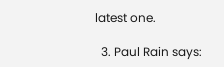latest one.

  3. Paul Rain says: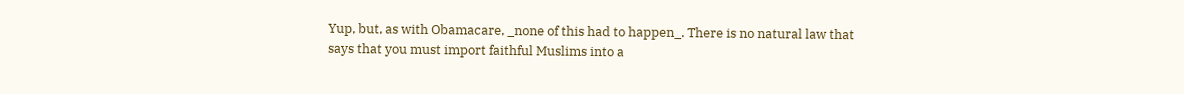Yup, but, as with Obamacare, _none of this had to happen_. There is no natural law that says that you must import faithful Muslims into a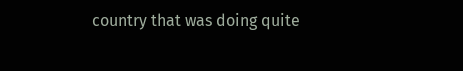country that was doing quite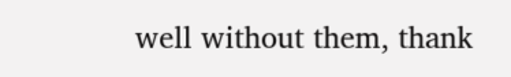well without them, thank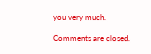you very much.

Comments are closed.